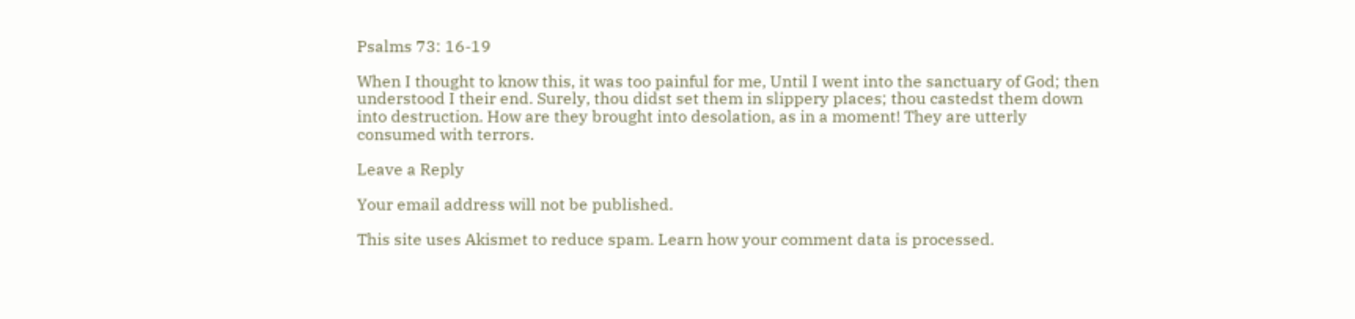Psalms 73: 16-19

When I thought to know this, it was too painful for me, Until I went into the sanctuary of God; then understood I their end. Surely, thou didst set them in slippery places; thou castedst them down into destruction. How are they brought into desolation, as in a moment! They are utterly consumed with terrors.

Leave a Reply

Your email address will not be published.

This site uses Akismet to reduce spam. Learn how your comment data is processed.